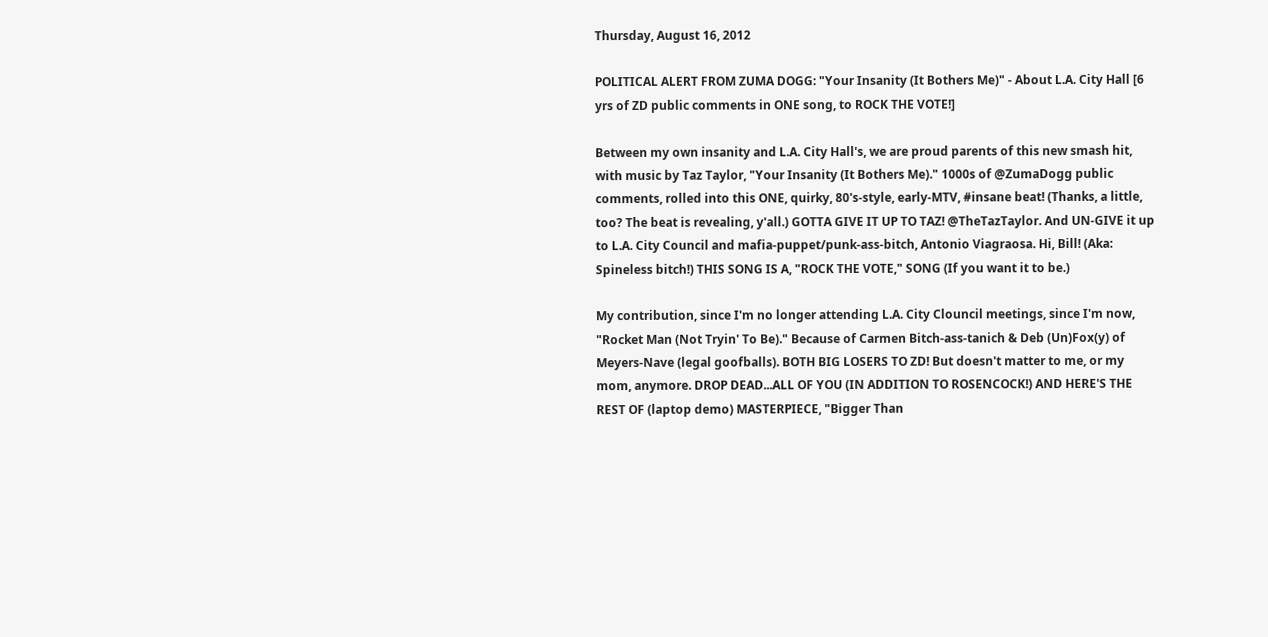Thursday, August 16, 2012

POLITICAL ALERT FROM ZUMA DOGG: "Your Insanity (It Bothers Me)" - About L.A. City Hall [6 yrs of ZD public comments in ONE song, to ROCK THE VOTE!]

Between my own insanity and L.A. City Hall's, we are proud parents of this new smash hit, with music by Taz Taylor, "Your Insanity (It Bothers Me)." 1000s of @ZumaDogg public comments, rolled into this ONE, quirky, 80's-style, early-MTV, #insane beat! (Thanks, a little, too? The beat is revealing, y'all.) GOTTA GIVE IT UP TO TAZ! @TheTazTaylor. And UN-GIVE it up to L.A. City Council and mafia-puppet/punk-ass-bitch, Antonio Viagraosa. Hi, Bill! (Aka: Spineless bitch!) THIS SONG IS A, "ROCK THE VOTE," SONG (If you want it to be.)

My contribution, since I'm no longer attending L.A. City Clouncil meetings, since I'm now, "Rocket Man (Not Tryin' To Be)." Because of Carmen Bitch-ass-tanich & Deb (Un)Fox(y) of Meyers-Nave (legal goofballs). BOTH BIG LOSERS TO ZD! But doesn't matter to me, or my mom, anymore. DROP DEAD...ALL OF YOU (IN ADDITION TO ROSENCOCK!) AND HERE'S THE REST OF (laptop demo) MASTERPIECE, "Bigger Than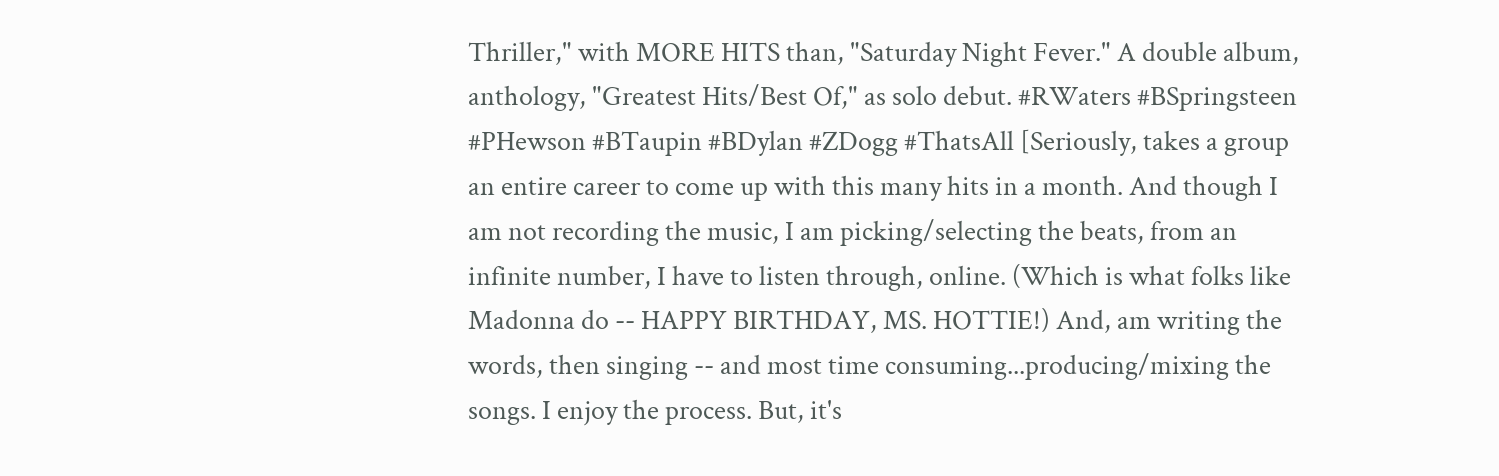Thriller," with MORE HITS than, "Saturday Night Fever." A double album, anthology, "Greatest Hits/Best Of," as solo debut. #RWaters #BSpringsteen #PHewson #BTaupin #BDylan #ZDogg #ThatsAll [Seriously, takes a group an entire career to come up with this many hits in a month. And though I am not recording the music, I am picking/selecting the beats, from an infinite number, I have to listen through, online. (Which is what folks like Madonna do -- HAPPY BIRTHDAY, MS. HOTTIE!) And, am writing the words, then singing -- and most time consuming...producing/mixing the songs. I enjoy the process. But, it's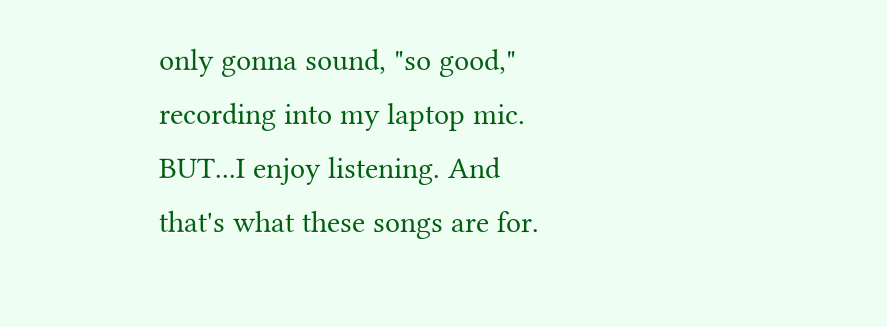only gonna sound, "so good," recording into my laptop mic. BUT...I enjoy listening. And that's what these songs are for.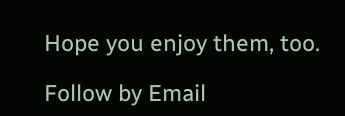Hope you enjoy them, too.

Follow by Email